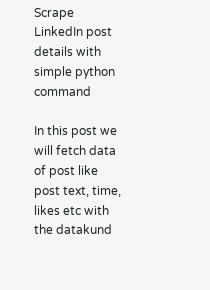Scrape LinkedIn post details with simple python command

In this post we will fetch data of post like post text, time, likes etc with the datakund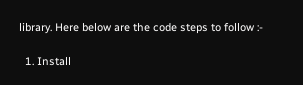library. Here below are the code steps to follow :-

  1. Install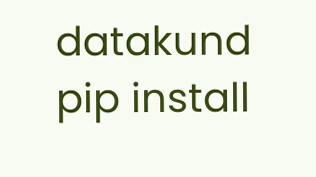datakund
pip install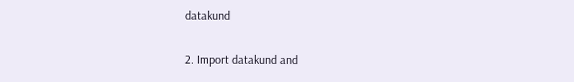datakund

2. Import datakund and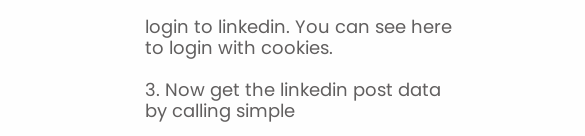login to linkedin. You can see here to login with cookies.

3. Now get the linkedin post data by calling simple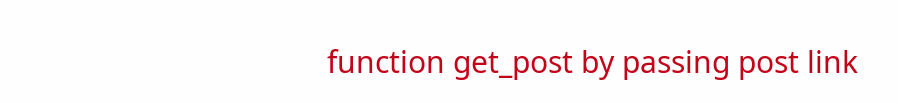function get_post by passing post link